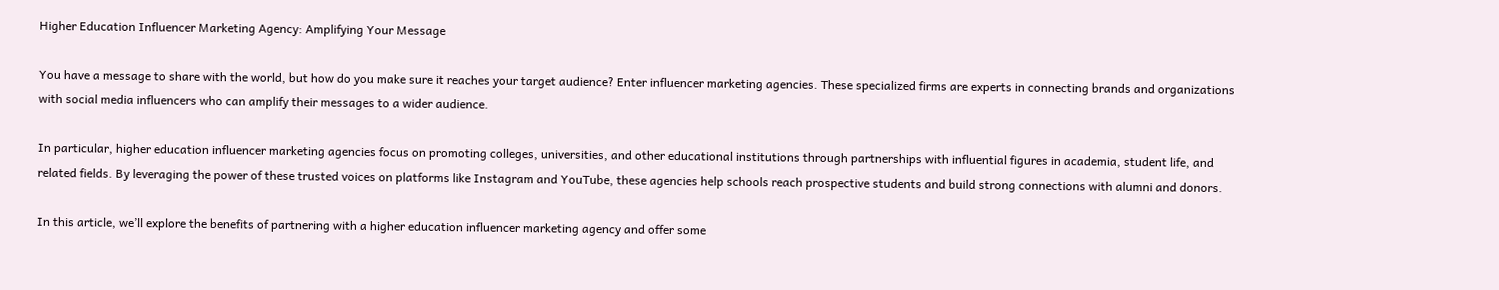Higher Education Influencer Marketing Agency: Amplifying Your Message

You have a message to share with the world, but how do you make sure it reaches your target audience? Enter influencer marketing agencies. These specialized firms are experts in connecting brands and organizations with social media influencers who can amplify their messages to a wider audience.

In particular, higher education influencer marketing agencies focus on promoting colleges, universities, and other educational institutions through partnerships with influential figures in academia, student life, and related fields. By leveraging the power of these trusted voices on platforms like Instagram and YouTube, these agencies help schools reach prospective students and build strong connections with alumni and donors.

In this article, we’ll explore the benefits of partnering with a higher education influencer marketing agency and offer some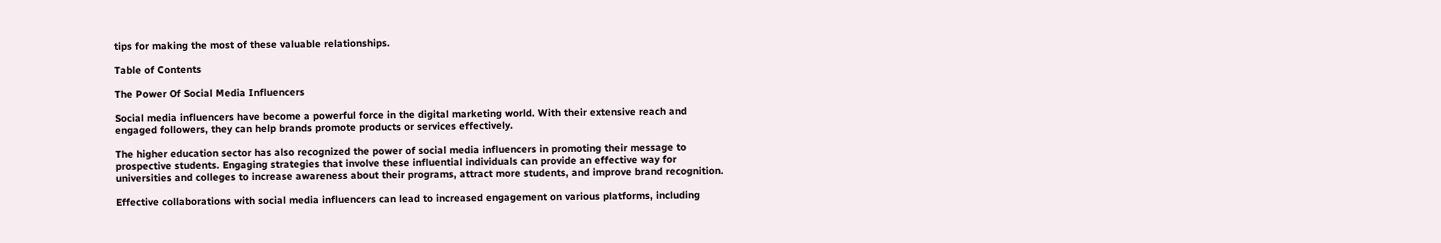tips for making the most of these valuable relationships.

Table of Contents

The Power Of Social Media Influencers

Social media influencers have become a powerful force in the digital marketing world. With their extensive reach and engaged followers, they can help brands promote products or services effectively.

The higher education sector has also recognized the power of social media influencers in promoting their message to prospective students. Engaging strategies that involve these influential individuals can provide an effective way for universities and colleges to increase awareness about their programs, attract more students, and improve brand recognition.

Effective collaborations with social media influencers can lead to increased engagement on various platforms, including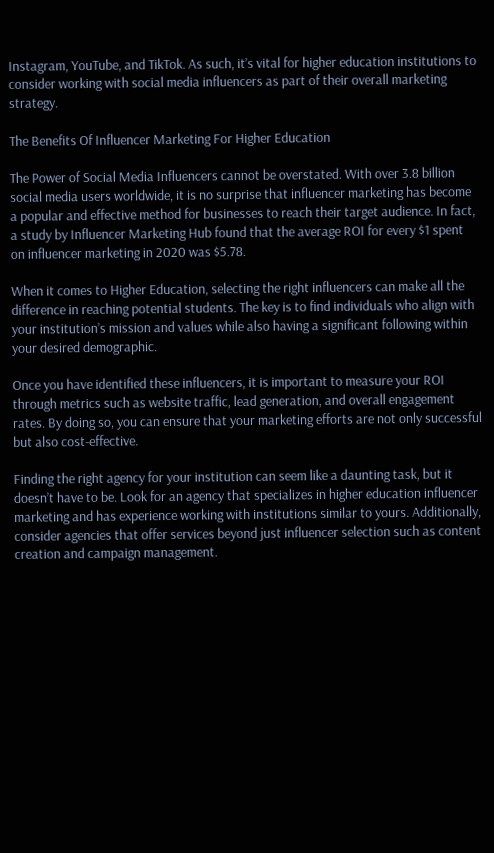Instagram, YouTube, and TikTok. As such, it’s vital for higher education institutions to consider working with social media influencers as part of their overall marketing strategy.

The Benefits Of Influencer Marketing For Higher Education

The Power of Social Media Influencers cannot be overstated. With over 3.8 billion social media users worldwide, it is no surprise that influencer marketing has become a popular and effective method for businesses to reach their target audience. In fact, a study by Influencer Marketing Hub found that the average ROI for every $1 spent on influencer marketing in 2020 was $5.78.

When it comes to Higher Education, selecting the right influencers can make all the difference in reaching potential students. The key is to find individuals who align with your institution’s mission and values while also having a significant following within your desired demographic.

Once you have identified these influencers, it is important to measure your ROI through metrics such as website traffic, lead generation, and overall engagement rates. By doing so, you can ensure that your marketing efforts are not only successful but also cost-effective.

Finding the right agency for your institution can seem like a daunting task, but it doesn’t have to be. Look for an agency that specializes in higher education influencer marketing and has experience working with institutions similar to yours. Additionally, consider agencies that offer services beyond just influencer selection such as content creation and campaign management.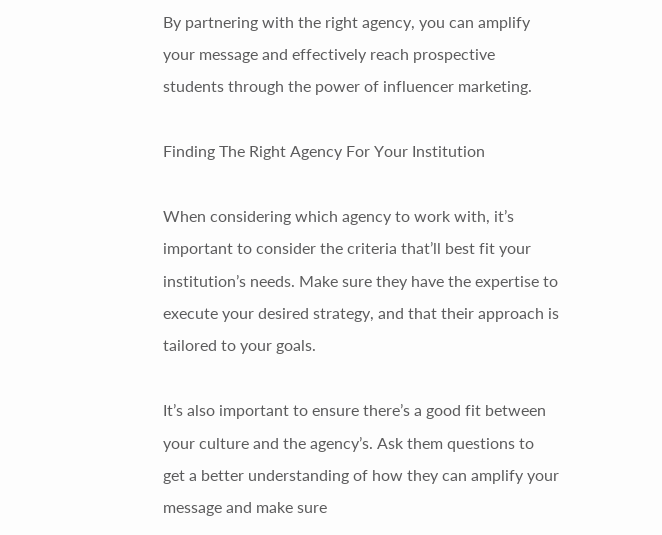By partnering with the right agency, you can amplify your message and effectively reach prospective students through the power of influencer marketing.

Finding The Right Agency For Your Institution

When considering which agency to work with, it’s important to consider the criteria that’ll best fit your institution’s needs. Make sure they have the expertise to execute your desired strategy, and that their approach is tailored to your goals.

It’s also important to ensure there’s a good fit between your culture and the agency’s. Ask them questions to get a better understanding of how they can amplify your message and make sure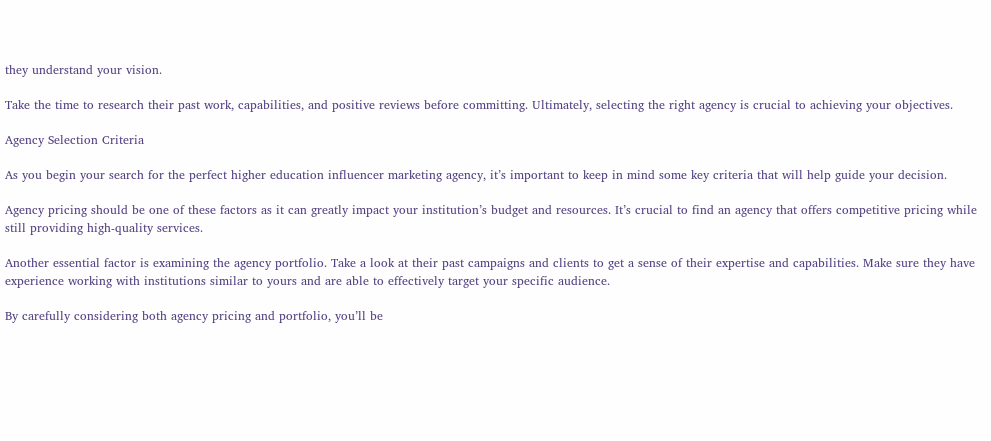they understand your vision.

Take the time to research their past work, capabilities, and positive reviews before committing. Ultimately, selecting the right agency is crucial to achieving your objectives.

Agency Selection Criteria

As you begin your search for the perfect higher education influencer marketing agency, it’s important to keep in mind some key criteria that will help guide your decision.

Agency pricing should be one of these factors as it can greatly impact your institution’s budget and resources. It’s crucial to find an agency that offers competitive pricing while still providing high-quality services.

Another essential factor is examining the agency portfolio. Take a look at their past campaigns and clients to get a sense of their expertise and capabilities. Make sure they have experience working with institutions similar to yours and are able to effectively target your specific audience.

By carefully considering both agency pricing and portfolio, you’ll be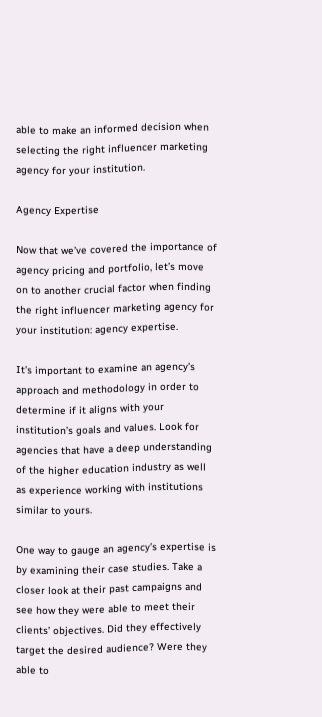able to make an informed decision when selecting the right influencer marketing agency for your institution.

Agency Expertise

Now that we’ve covered the importance of agency pricing and portfolio, let’s move on to another crucial factor when finding the right influencer marketing agency for your institution: agency expertise.

It’s important to examine an agency’s approach and methodology in order to determine if it aligns with your institution’s goals and values. Look for agencies that have a deep understanding of the higher education industry as well as experience working with institutions similar to yours.

One way to gauge an agency’s expertise is by examining their case studies. Take a closer look at their past campaigns and see how they were able to meet their clients’ objectives. Did they effectively target the desired audience? Were they able to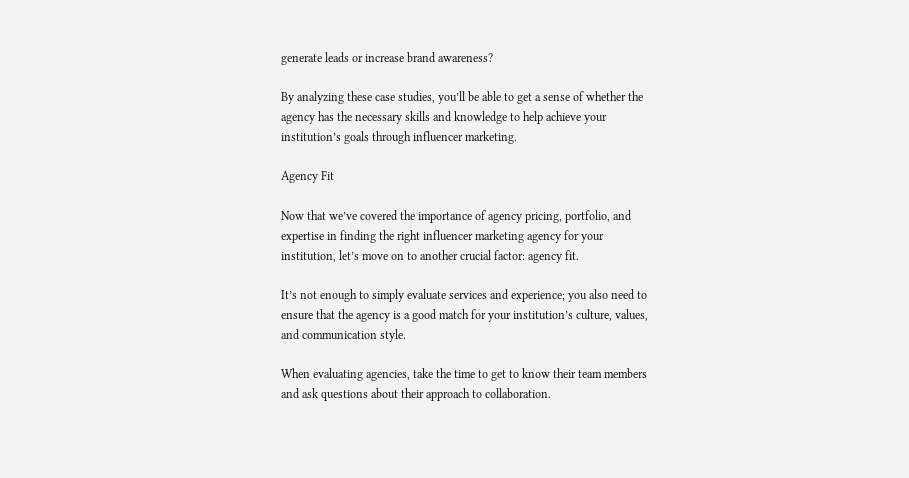generate leads or increase brand awareness?

By analyzing these case studies, you’ll be able to get a sense of whether the agency has the necessary skills and knowledge to help achieve your institution’s goals through influencer marketing.

Agency Fit

Now that we’ve covered the importance of agency pricing, portfolio, and expertise in finding the right influencer marketing agency for your institution, let’s move on to another crucial factor: agency fit.

It’s not enough to simply evaluate services and experience; you also need to ensure that the agency is a good match for your institution’s culture, values, and communication style.

When evaluating agencies, take the time to get to know their team members and ask questions about their approach to collaboration.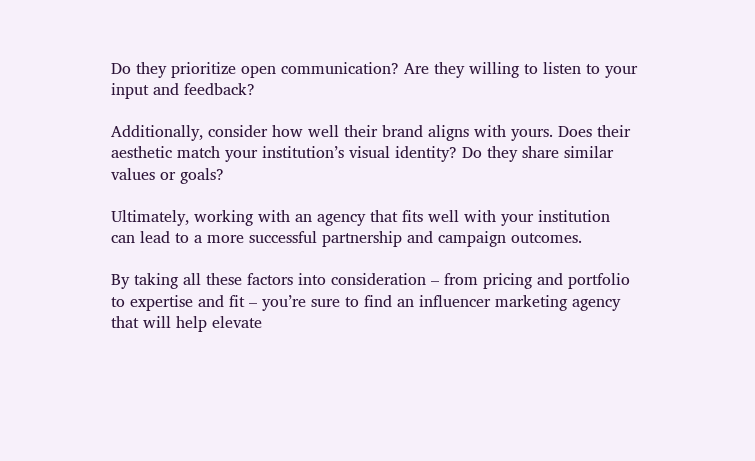Do they prioritize open communication? Are they willing to listen to your input and feedback?

Additionally, consider how well their brand aligns with yours. Does their aesthetic match your institution’s visual identity? Do they share similar values or goals?

Ultimately, working with an agency that fits well with your institution can lead to a more successful partnership and campaign outcomes.

By taking all these factors into consideration – from pricing and portfolio to expertise and fit – you’re sure to find an influencer marketing agency that will help elevate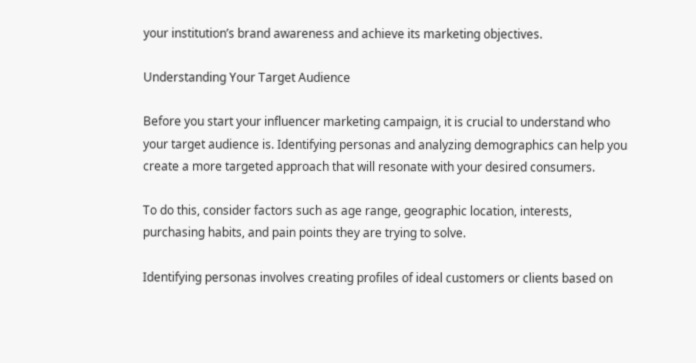your institution’s brand awareness and achieve its marketing objectives.

Understanding Your Target Audience

Before you start your influencer marketing campaign, it is crucial to understand who your target audience is. Identifying personas and analyzing demographics can help you create a more targeted approach that will resonate with your desired consumers.

To do this, consider factors such as age range, geographic location, interests, purchasing habits, and pain points they are trying to solve.

Identifying personas involves creating profiles of ideal customers or clients based on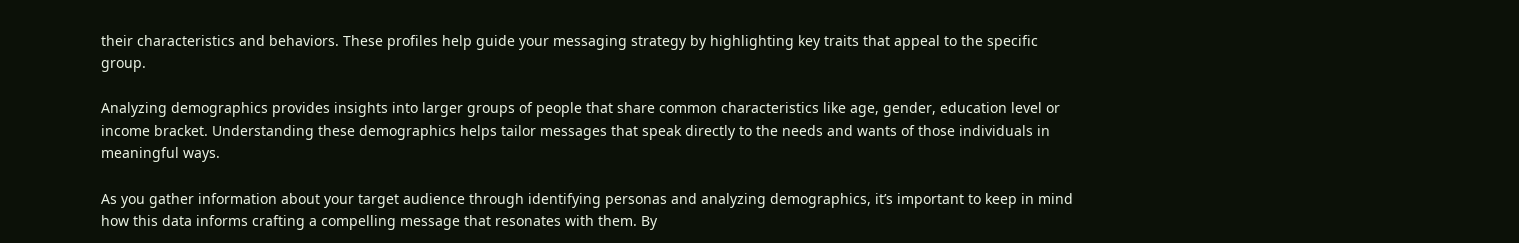their characteristics and behaviors. These profiles help guide your messaging strategy by highlighting key traits that appeal to the specific group.

Analyzing demographics provides insights into larger groups of people that share common characteristics like age, gender, education level or income bracket. Understanding these demographics helps tailor messages that speak directly to the needs and wants of those individuals in meaningful ways.

As you gather information about your target audience through identifying personas and analyzing demographics, it’s important to keep in mind how this data informs crafting a compelling message that resonates with them. By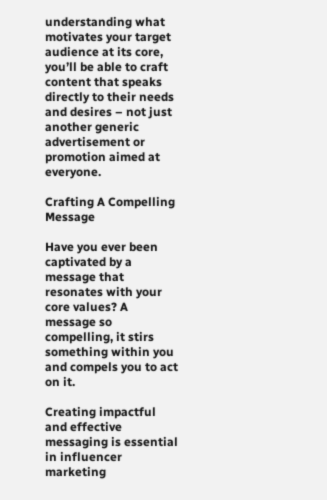understanding what motivates your target audience at its core, you’ll be able to craft content that speaks directly to their needs and desires – not just another generic advertisement or promotion aimed at everyone.

Crafting A Compelling Message

Have you ever been captivated by a message that resonates with your core values? A message so compelling, it stirs something within you and compels you to act on it.

Creating impactful and effective messaging is essential in influencer marketing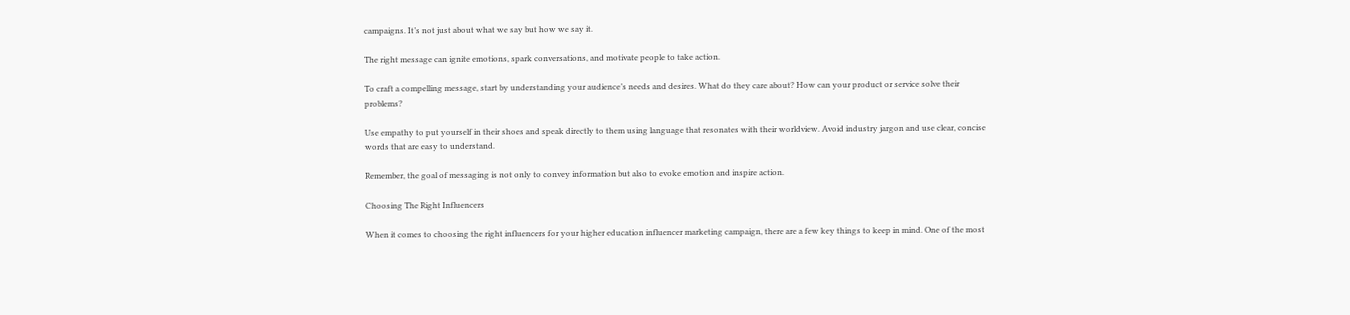campaigns. It’s not just about what we say but how we say it.

The right message can ignite emotions, spark conversations, and motivate people to take action.

To craft a compelling message, start by understanding your audience’s needs and desires. What do they care about? How can your product or service solve their problems?

Use empathy to put yourself in their shoes and speak directly to them using language that resonates with their worldview. Avoid industry jargon and use clear, concise words that are easy to understand.

Remember, the goal of messaging is not only to convey information but also to evoke emotion and inspire action.

Choosing The Right Influencers

When it comes to choosing the right influencers for your higher education influencer marketing campaign, there are a few key things to keep in mind. One of the most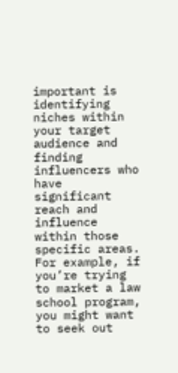important is identifying niches within your target audience and finding influencers who have significant reach and influence within those specific areas. For example, if you’re trying to market a law school program, you might want to seek out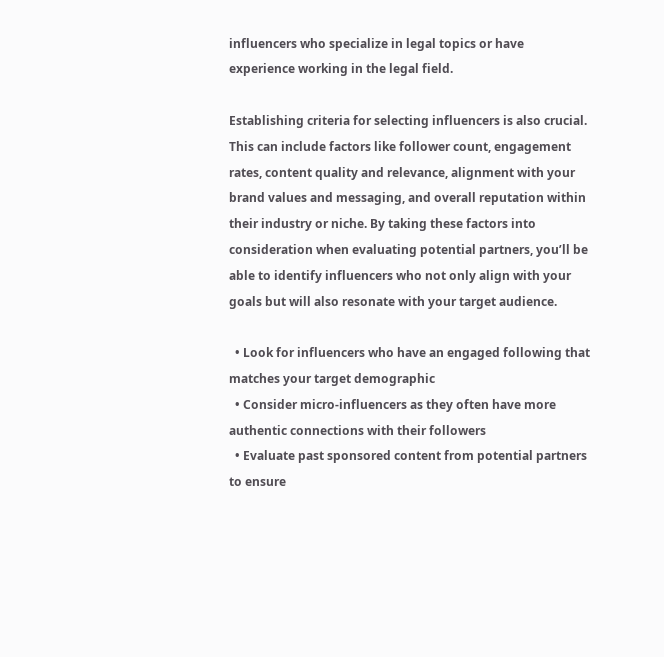influencers who specialize in legal topics or have experience working in the legal field.

Establishing criteria for selecting influencers is also crucial. This can include factors like follower count, engagement rates, content quality and relevance, alignment with your brand values and messaging, and overall reputation within their industry or niche. By taking these factors into consideration when evaluating potential partners, you’ll be able to identify influencers who not only align with your goals but will also resonate with your target audience.

  • Look for influencers who have an engaged following that matches your target demographic
  • Consider micro-influencers as they often have more authentic connections with their followers
  • Evaluate past sponsored content from potential partners to ensure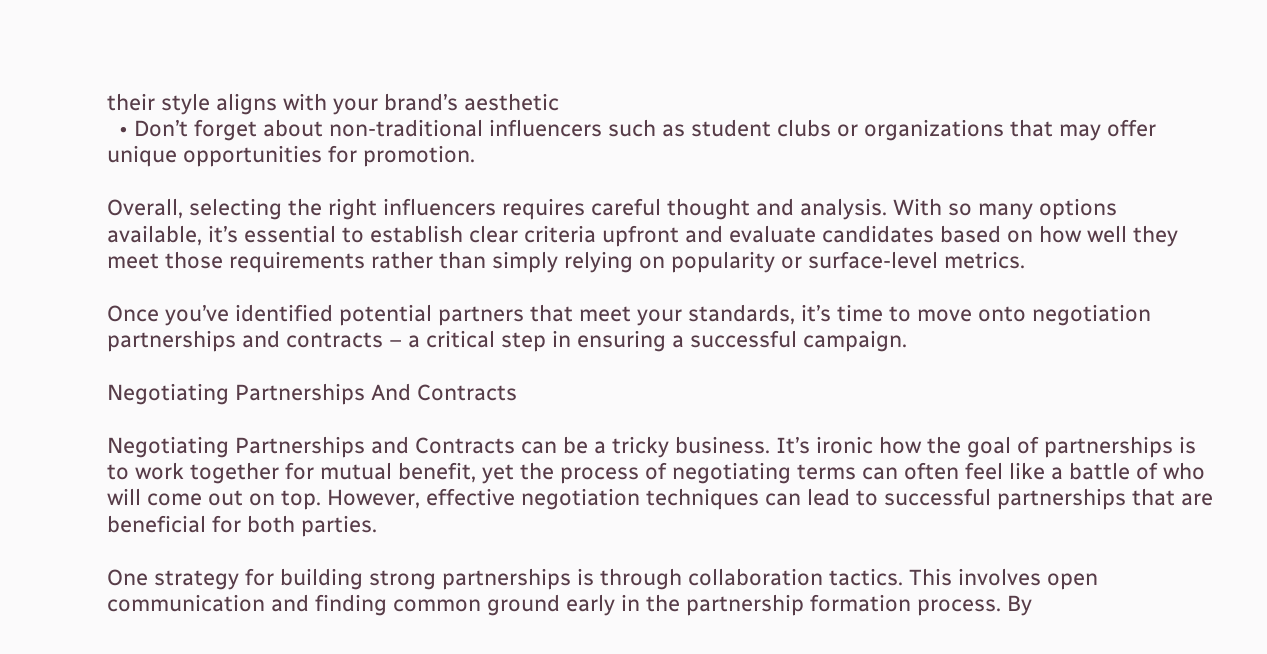their style aligns with your brand’s aesthetic
  • Don’t forget about non-traditional influencers such as student clubs or organizations that may offer unique opportunities for promotion.

Overall, selecting the right influencers requires careful thought and analysis. With so many options available, it’s essential to establish clear criteria upfront and evaluate candidates based on how well they meet those requirements rather than simply relying on popularity or surface-level metrics.

Once you’ve identified potential partners that meet your standards, it’s time to move onto negotiation partnerships and contracts – a critical step in ensuring a successful campaign.

Negotiating Partnerships And Contracts

Negotiating Partnerships and Contracts can be a tricky business. It’s ironic how the goal of partnerships is to work together for mutual benefit, yet the process of negotiating terms can often feel like a battle of who will come out on top. However, effective negotiation techniques can lead to successful partnerships that are beneficial for both parties.

One strategy for building strong partnerships is through collaboration tactics. This involves open communication and finding common ground early in the partnership formation process. By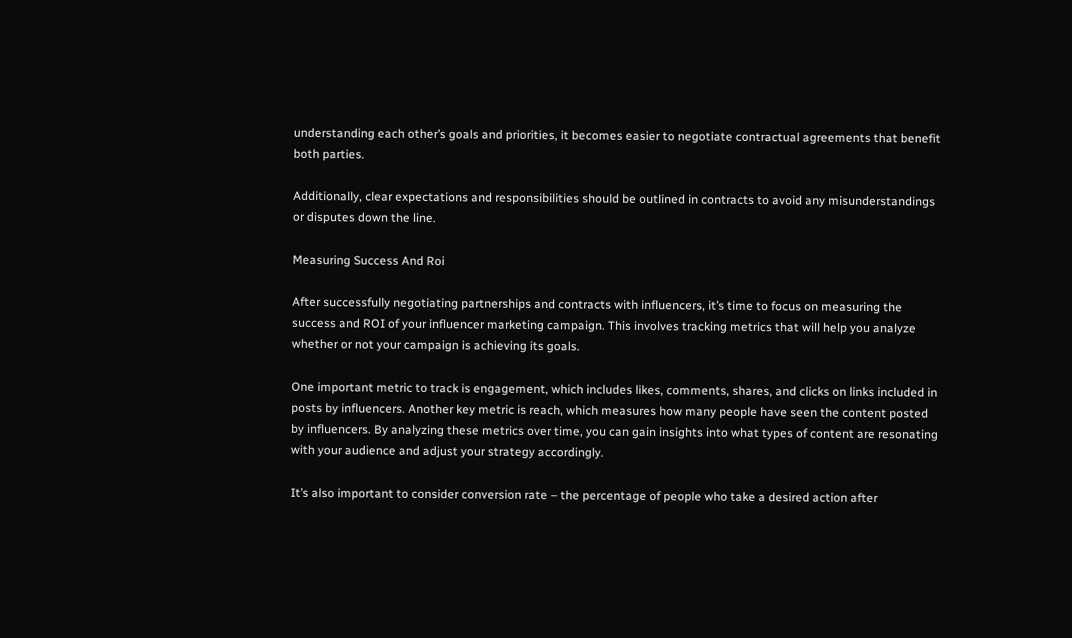understanding each other’s goals and priorities, it becomes easier to negotiate contractual agreements that benefit both parties.

Additionally, clear expectations and responsibilities should be outlined in contracts to avoid any misunderstandings or disputes down the line.

Measuring Success And Roi

After successfully negotiating partnerships and contracts with influencers, it’s time to focus on measuring the success and ROI of your influencer marketing campaign. This involves tracking metrics that will help you analyze whether or not your campaign is achieving its goals.

One important metric to track is engagement, which includes likes, comments, shares, and clicks on links included in posts by influencers. Another key metric is reach, which measures how many people have seen the content posted by influencers. By analyzing these metrics over time, you can gain insights into what types of content are resonating with your audience and adjust your strategy accordingly.

It’s also important to consider conversion rate – the percentage of people who take a desired action after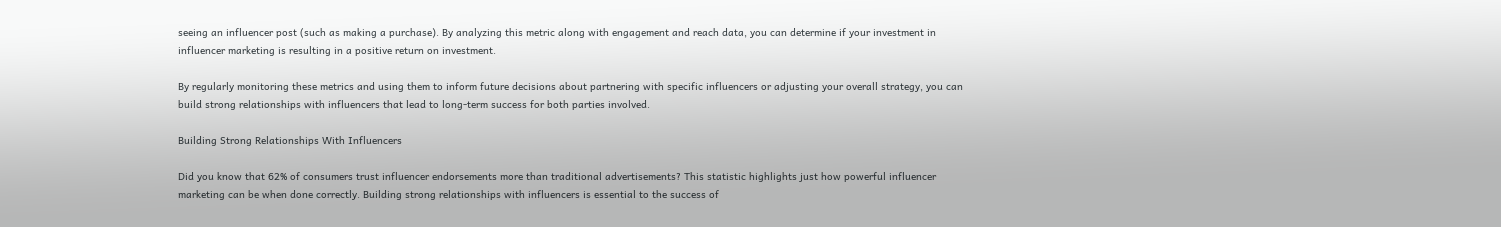seeing an influencer post (such as making a purchase). By analyzing this metric along with engagement and reach data, you can determine if your investment in influencer marketing is resulting in a positive return on investment.

By regularly monitoring these metrics and using them to inform future decisions about partnering with specific influencers or adjusting your overall strategy, you can build strong relationships with influencers that lead to long-term success for both parties involved.

Building Strong Relationships With Influencers

Did you know that 62% of consumers trust influencer endorsements more than traditional advertisements? This statistic highlights just how powerful influencer marketing can be when done correctly. Building strong relationships with influencers is essential to the success of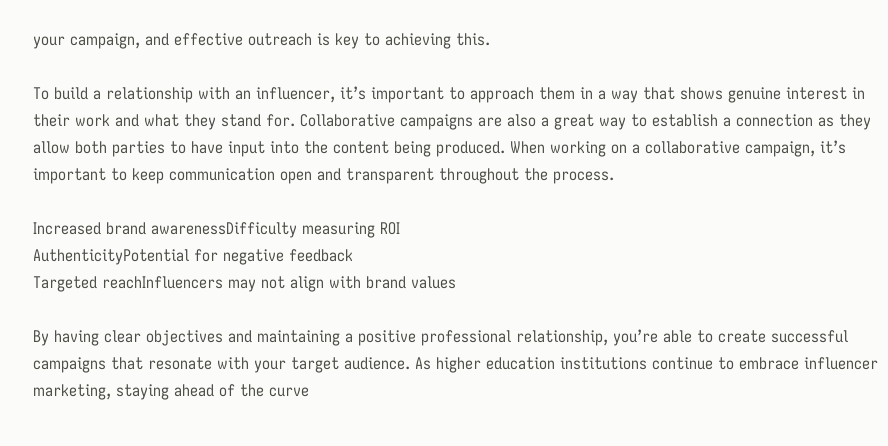your campaign, and effective outreach is key to achieving this.

To build a relationship with an influencer, it’s important to approach them in a way that shows genuine interest in their work and what they stand for. Collaborative campaigns are also a great way to establish a connection as they allow both parties to have input into the content being produced. When working on a collaborative campaign, it’s important to keep communication open and transparent throughout the process.

Increased brand awarenessDifficulty measuring ROI
AuthenticityPotential for negative feedback
Targeted reachInfluencers may not align with brand values

By having clear objectives and maintaining a positive professional relationship, you’re able to create successful campaigns that resonate with your target audience. As higher education institutions continue to embrace influencer marketing, staying ahead of the curve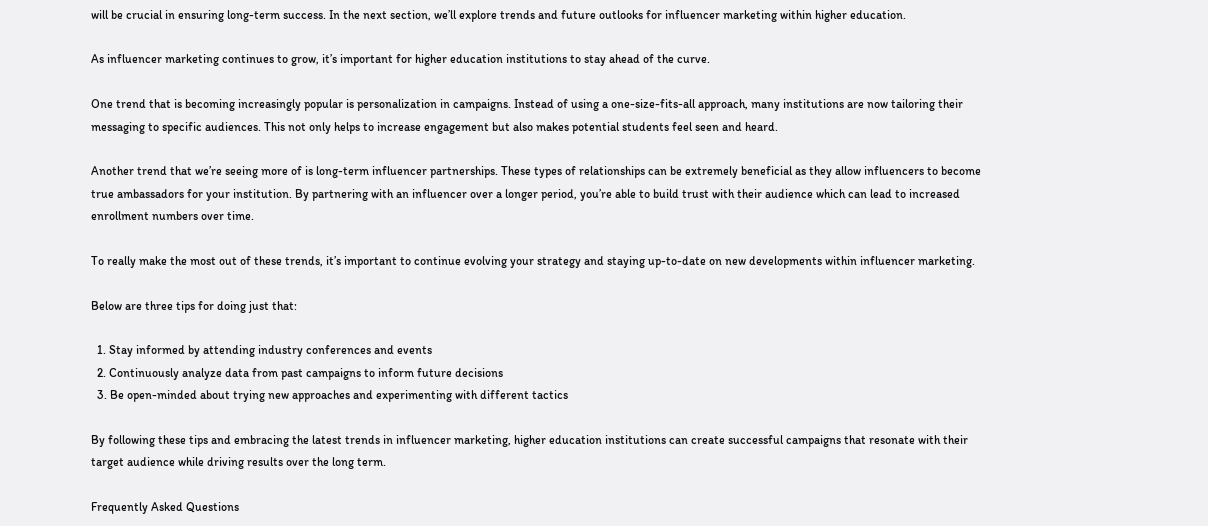will be crucial in ensuring long-term success. In the next section, we’ll explore trends and future outlooks for influencer marketing within higher education.

As influencer marketing continues to grow, it’s important for higher education institutions to stay ahead of the curve.

One trend that is becoming increasingly popular is personalization in campaigns. Instead of using a one-size-fits-all approach, many institutions are now tailoring their messaging to specific audiences. This not only helps to increase engagement but also makes potential students feel seen and heard.

Another trend that we’re seeing more of is long-term influencer partnerships. These types of relationships can be extremely beneficial as they allow influencers to become true ambassadors for your institution. By partnering with an influencer over a longer period, you’re able to build trust with their audience which can lead to increased enrollment numbers over time.

To really make the most out of these trends, it’s important to continue evolving your strategy and staying up-to-date on new developments within influencer marketing.

Below are three tips for doing just that:

  1. Stay informed by attending industry conferences and events
  2. Continuously analyze data from past campaigns to inform future decisions
  3. Be open-minded about trying new approaches and experimenting with different tactics

By following these tips and embracing the latest trends in influencer marketing, higher education institutions can create successful campaigns that resonate with their target audience while driving results over the long term.

Frequently Asked Questions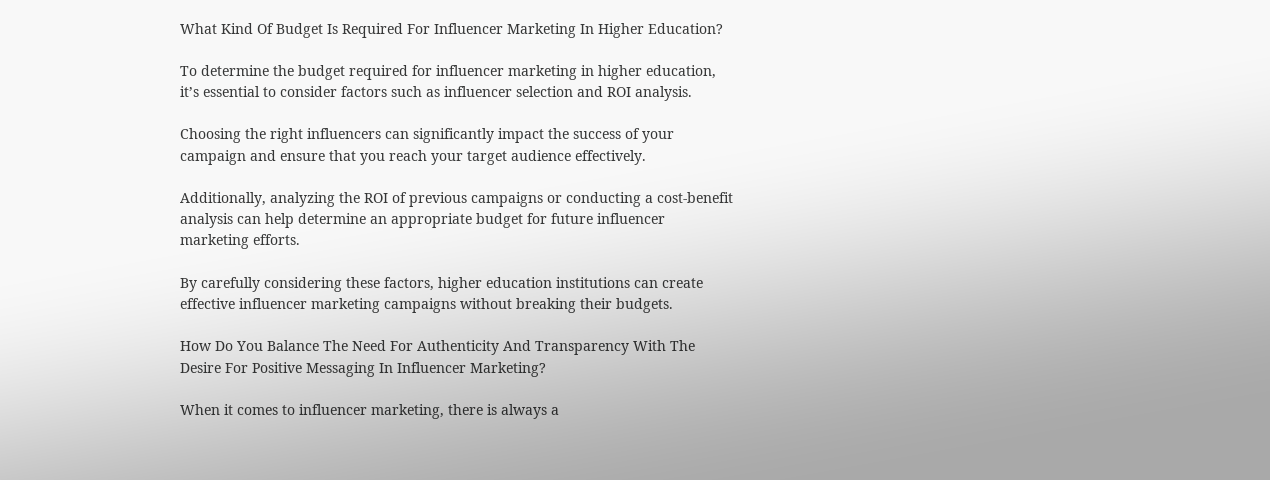What Kind Of Budget Is Required For Influencer Marketing In Higher Education?

To determine the budget required for influencer marketing in higher education, it’s essential to consider factors such as influencer selection and ROI analysis.

Choosing the right influencers can significantly impact the success of your campaign and ensure that you reach your target audience effectively.

Additionally, analyzing the ROI of previous campaigns or conducting a cost-benefit analysis can help determine an appropriate budget for future influencer marketing efforts.

By carefully considering these factors, higher education institutions can create effective influencer marketing campaigns without breaking their budgets.

How Do You Balance The Need For Authenticity And Transparency With The Desire For Positive Messaging In Influencer Marketing?

When it comes to influencer marketing, there is always a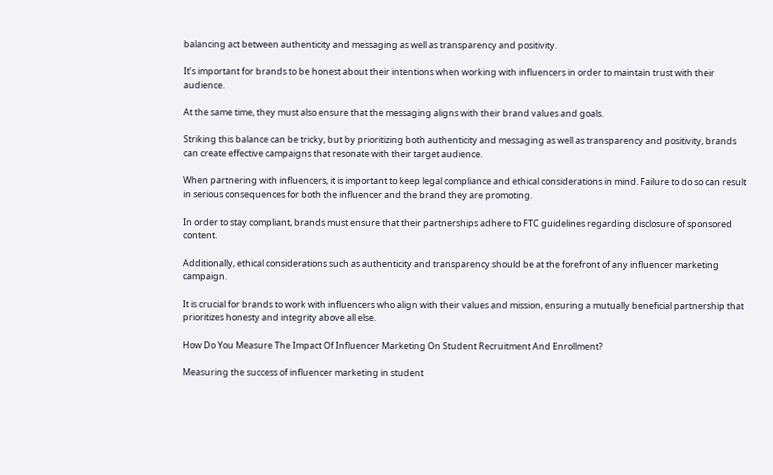balancing act between authenticity and messaging as well as transparency and positivity.

It’s important for brands to be honest about their intentions when working with influencers in order to maintain trust with their audience.

At the same time, they must also ensure that the messaging aligns with their brand values and goals.

Striking this balance can be tricky, but by prioritizing both authenticity and messaging as well as transparency and positivity, brands can create effective campaigns that resonate with their target audience.

When partnering with influencers, it is important to keep legal compliance and ethical considerations in mind. Failure to do so can result in serious consequences for both the influencer and the brand they are promoting.

In order to stay compliant, brands must ensure that their partnerships adhere to FTC guidelines regarding disclosure of sponsored content.

Additionally, ethical considerations such as authenticity and transparency should be at the forefront of any influencer marketing campaign.

It is crucial for brands to work with influencers who align with their values and mission, ensuring a mutually beneficial partnership that prioritizes honesty and integrity above all else.

How Do You Measure The Impact Of Influencer Marketing On Student Recruitment And Enrollment?

Measuring the success of influencer marketing in student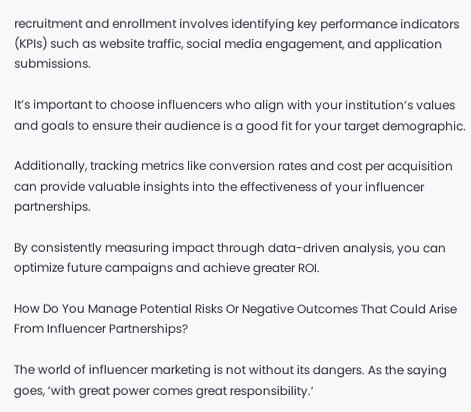recruitment and enrollment involves identifying key performance indicators (KPIs) such as website traffic, social media engagement, and application submissions.

It’s important to choose influencers who align with your institution’s values and goals to ensure their audience is a good fit for your target demographic.

Additionally, tracking metrics like conversion rates and cost per acquisition can provide valuable insights into the effectiveness of your influencer partnerships.

By consistently measuring impact through data-driven analysis, you can optimize future campaigns and achieve greater ROI.

How Do You Manage Potential Risks Or Negative Outcomes That Could Arise From Influencer Partnerships?

The world of influencer marketing is not without its dangers. As the saying goes, ‘with great power comes great responsibility.’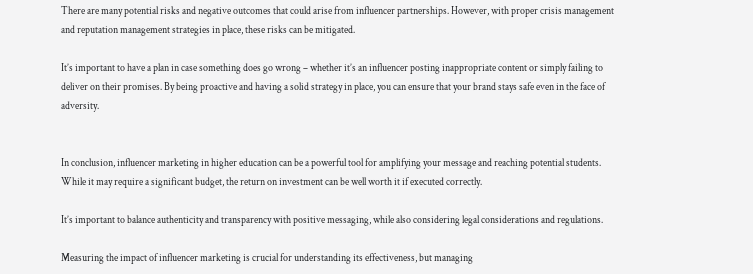There are many potential risks and negative outcomes that could arise from influencer partnerships. However, with proper crisis management and reputation management strategies in place, these risks can be mitigated.

It’s important to have a plan in case something does go wrong – whether it’s an influencer posting inappropriate content or simply failing to deliver on their promises. By being proactive and having a solid strategy in place, you can ensure that your brand stays safe even in the face of adversity.


In conclusion, influencer marketing in higher education can be a powerful tool for amplifying your message and reaching potential students. While it may require a significant budget, the return on investment can be well worth it if executed correctly.

It’s important to balance authenticity and transparency with positive messaging, while also considering legal considerations and regulations.

Measuring the impact of influencer marketing is crucial for understanding its effectiveness, but managing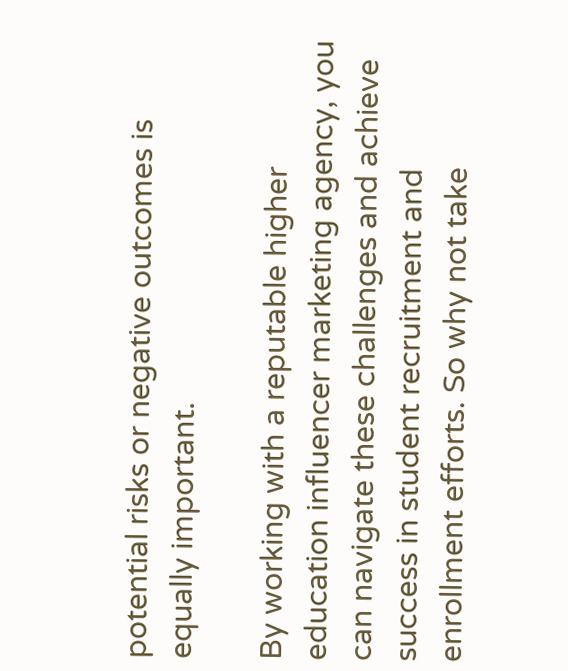potential risks or negative outcomes is equally important.

By working with a reputable higher education influencer marketing agency, you can navigate these challenges and achieve success in student recruitment and enrollment efforts. So why not take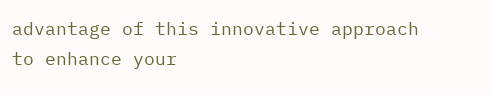advantage of this innovative approach to enhance your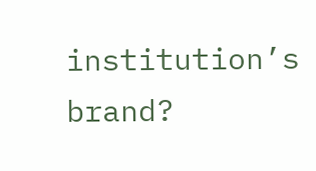institution’s brand?